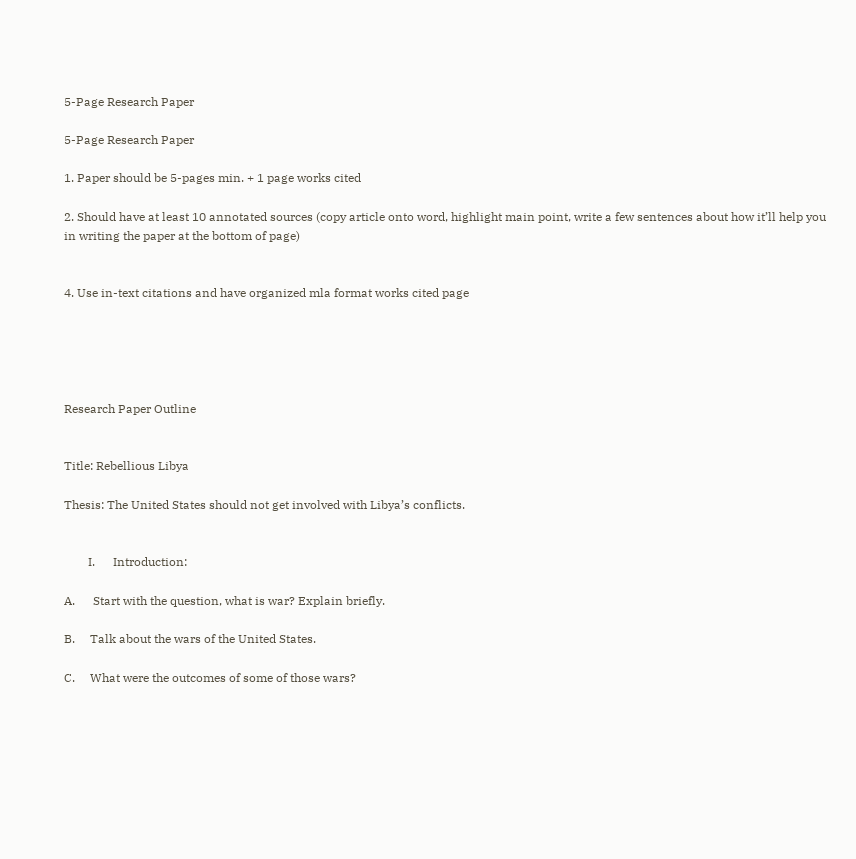5-Page Research Paper

5-Page Research Paper

1. Paper should be 5-pages min. + 1 page works cited

2. Should have at least 10 annotated sources (copy article onto word, highlight main point, write a few sentences about how it’ll help you in writing the paper at the bottom of page)


4. Use in-text citations and have organized mla format works cited page





Research Paper Outline


Title: Rebellious Libya

Thesis: The United States should not get involved with Libya’s conflicts.


        I.      Introduction:

A.      Start with the question, what is war? Explain briefly.

B.     Talk about the wars of the United States.

C.     What were the outcomes of some of those wars?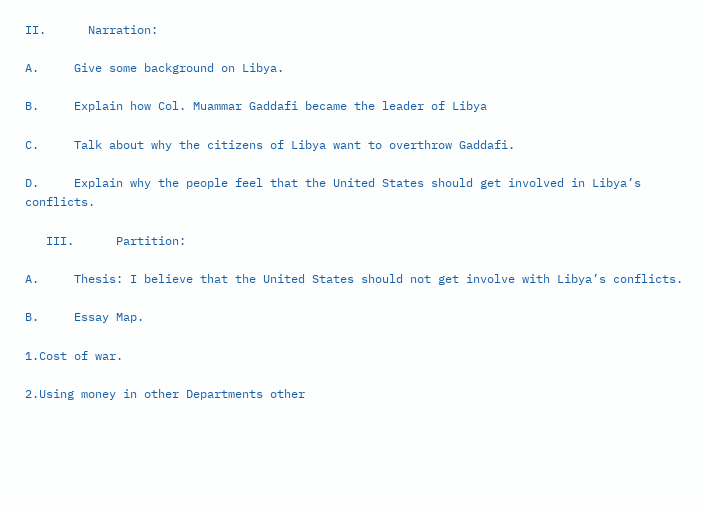II.      Narration:

A.     Give some background on Libya.

B.     Explain how Col. Muammar Gaddafi became the leader of Libya

C.     Talk about why the citizens of Libya want to overthrow Gaddafi.

D.     Explain why the people feel that the United States should get involved in Libya’s conflicts.

   III.      Partition:

A.     Thesis: I believe that the United States should not get involve with Libya’s conflicts.

B.     Essay Map.

1.Cost of war.

2.Using money in other Departments other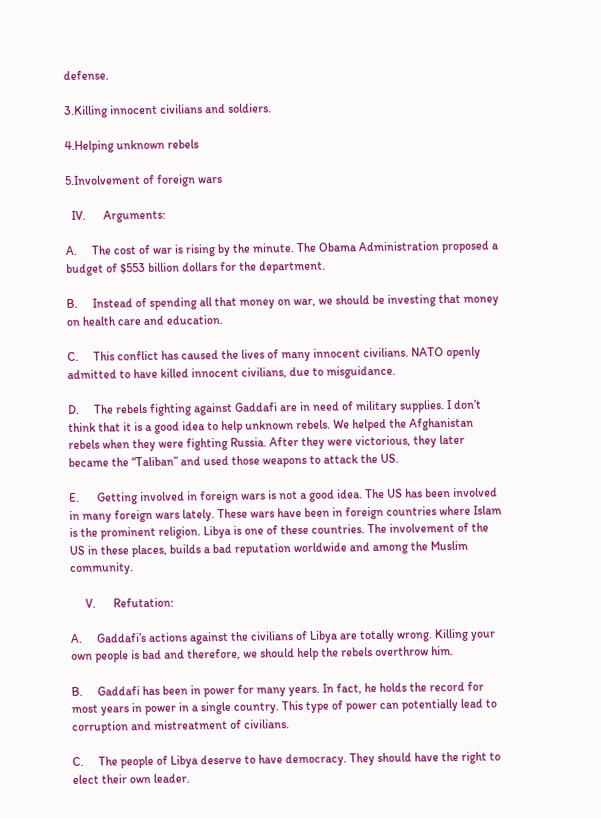defense.

3.Killing innocent civilians and soldiers.

4.Helping unknown rebels

5.Involvement of foreign wars

  IV.      Arguments:

A.     The cost of war is rising by the minute. The Obama Administration proposed a budget of $553 billion dollars for the department.

B.     Instead of spending all that money on war, we should be investing that money on health care and education.

C.     This conflict has caused the lives of many innocent civilians. NATO openly admitted to have killed innocent civilians, due to misguidance.

D.     The rebels fighting against Gaddafi are in need of military supplies. I don’t think that it is a good idea to help unknown rebels. We helped the Afghanistan rebels when they were fighting Russia. After they were victorious, they later became the “Taliban” and used those weapons to attack the US.

E.      Getting involved in foreign wars is not a good idea. The US has been involved in many foreign wars lately. These wars have been in foreign countries where Islam is the prominent religion. Libya is one of these countries. The involvement of the US in these places, builds a bad reputation worldwide and among the Muslim community.

     V.      Refutation:

A.     Gaddafi’s actions against the civilians of Libya are totally wrong. Killing your own people is bad and therefore, we should help the rebels overthrow him.

B.     Gaddafi has been in power for many years. In fact, he holds the record for most years in power in a single country. This type of power can potentially lead to corruption and mistreatment of civilians.

C.     The people of Libya deserve to have democracy. They should have the right to elect their own leader.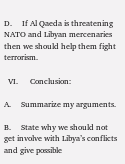D.     If Al Qaeda is threatening NATO and Libyan mercenaries then we should help them fight terrorism.

  VI.      Conclusion:

A.     Summarize my arguments.

B.     State why we should not get involve with Libya’s conflicts and give possible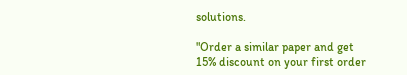solutions.

"Order a similar paper and get 15% discount on your first order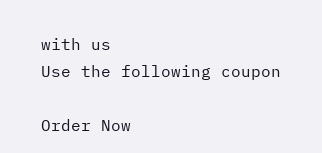with us
Use the following coupon

Order Now